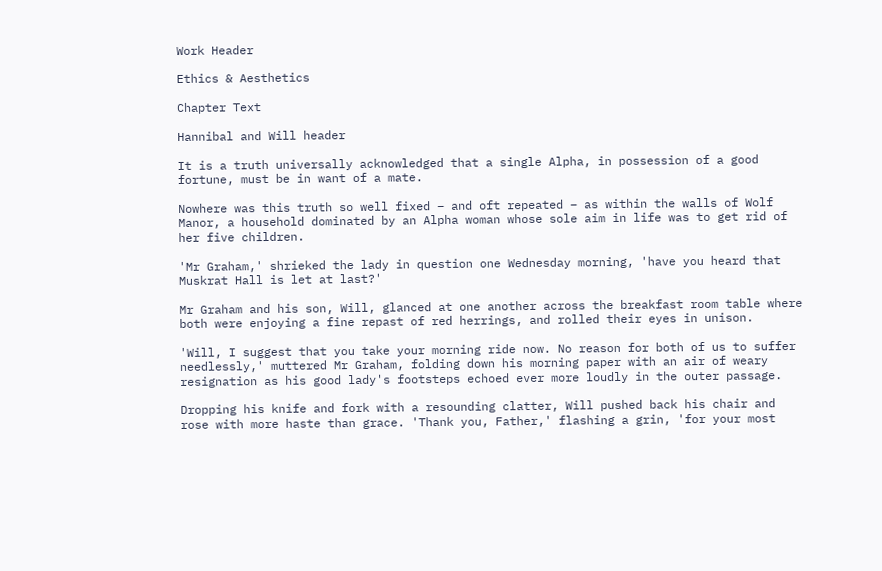Work Header

Ethics & Aesthetics

Chapter Text

Hannibal and Will header

It is a truth universally acknowledged that a single Alpha, in possession of a good fortune, must be in want of a mate.

Nowhere was this truth so well fixed – and oft repeated – as within the walls of Wolf Manor, a household dominated by an Alpha woman whose sole aim in life was to get rid of her five children.

'Mr Graham,' shrieked the lady in question one Wednesday morning, 'have you heard that Muskrat Hall is let at last?'

Mr Graham and his son, Will, glanced at one another across the breakfast room table where both were enjoying a fine repast of red herrings, and rolled their eyes in unison.

'Will, I suggest that you take your morning ride now. No reason for both of us to suffer needlessly,' muttered Mr Graham, folding down his morning paper with an air of weary resignation as his good lady's footsteps echoed ever more loudly in the outer passage.

Dropping his knife and fork with a resounding clatter, Will pushed back his chair and rose with more haste than grace. 'Thank you, Father,' flashing a grin, 'for your most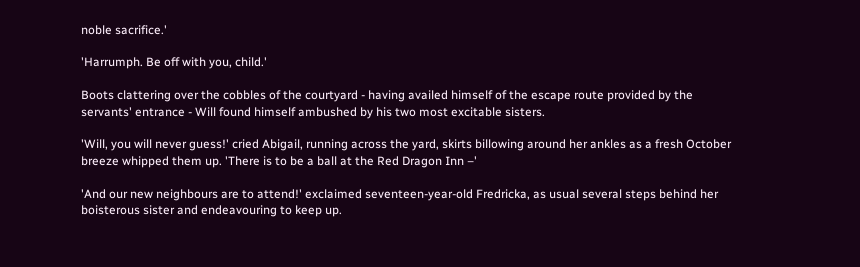noble sacrifice.'

'Harrumph. Be off with you, child.'

Boots clattering over the cobbles of the courtyard - having availed himself of the escape route provided by the servants' entrance - Will found himself ambushed by his two most excitable sisters.

'Will, you will never guess!' cried Abigail, running across the yard, skirts billowing around her ankles as a fresh October breeze whipped them up. 'There is to be a ball at the Red Dragon Inn –'

'And our new neighbours are to attend!' exclaimed seventeen-year-old Fredricka, as usual several steps behind her boisterous sister and endeavouring to keep up.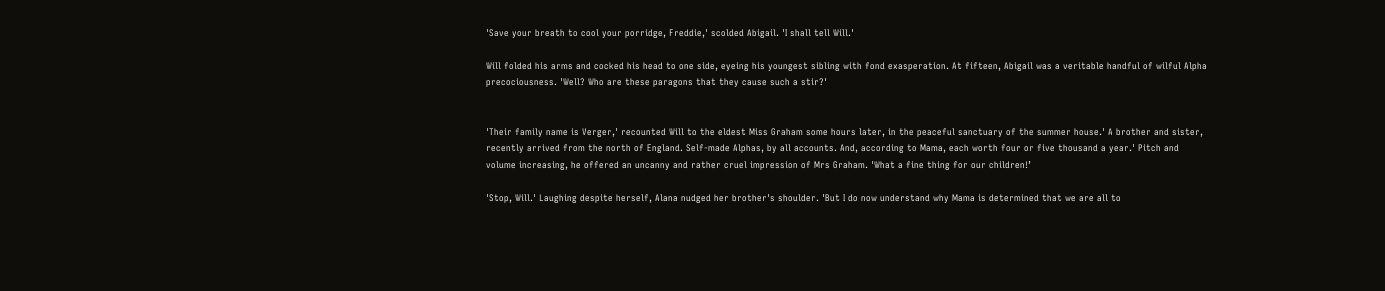'Save your breath to cool your porridge, Freddie,' scolded Abigail. 'I shall tell Will.'

Will folded his arms and cocked his head to one side, eyeing his youngest sibling with fond exasperation. At fifteen, Abigail was a veritable handful of wilful Alpha precociousness. 'Well? Who are these paragons that they cause such a stir?'


'Their family name is Verger,' recounted Will to the eldest Miss Graham some hours later, in the peaceful sanctuary of the summer house.' A brother and sister, recently arrived from the north of England. Self-made Alphas, by all accounts. And, according to Mama, each worth four or five thousand a year.' Pitch and volume increasing, he offered an uncanny and rather cruel impression of Mrs Graham. 'What a fine thing for our children!’

'Stop, Will.' Laughing despite herself, Alana nudged her brother's shoulder. 'But I do now understand why Mama is determined that we are all to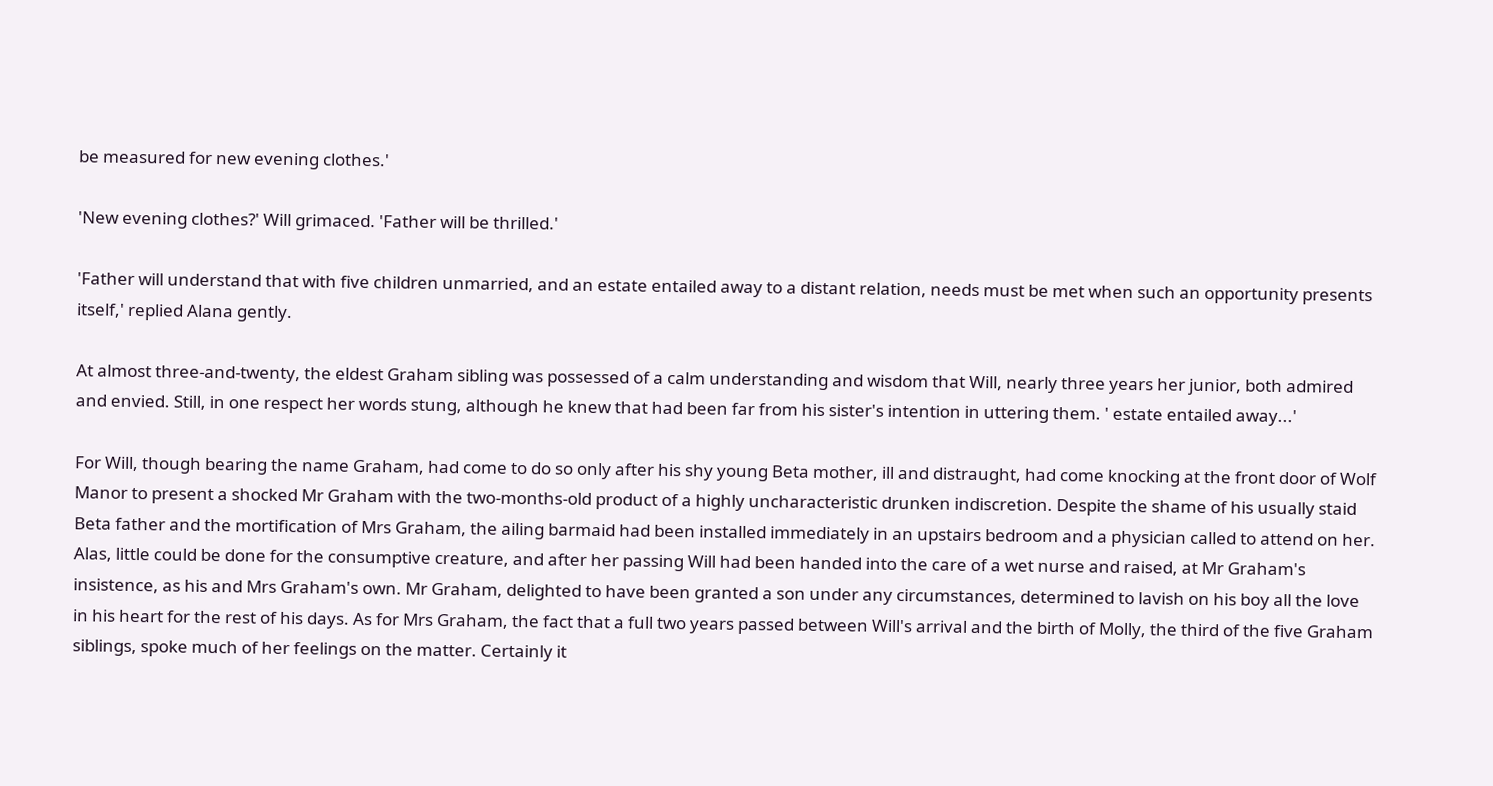be measured for new evening clothes.'

'New evening clothes?' Will grimaced. 'Father will be thrilled.'

'Father will understand that with five children unmarried, and an estate entailed away to a distant relation, needs must be met when such an opportunity presents itself,' replied Alana gently.

At almost three-and-twenty, the eldest Graham sibling was possessed of a calm understanding and wisdom that Will, nearly three years her junior, both admired and envied. Still, in one respect her words stung, although he knew that had been far from his sister's intention in uttering them. ' estate entailed away...'

For Will, though bearing the name Graham, had come to do so only after his shy young Beta mother, ill and distraught, had come knocking at the front door of Wolf Manor to present a shocked Mr Graham with the two-months-old product of a highly uncharacteristic drunken indiscretion. Despite the shame of his usually staid Beta father and the mortification of Mrs Graham, the ailing barmaid had been installed immediately in an upstairs bedroom and a physician called to attend on her. Alas, little could be done for the consumptive creature, and after her passing Will had been handed into the care of a wet nurse and raised, at Mr Graham's insistence, as his and Mrs Graham's own. Mr Graham, delighted to have been granted a son under any circumstances, determined to lavish on his boy all the love in his heart for the rest of his days. As for Mrs Graham, the fact that a full two years passed between Will's arrival and the birth of Molly, the third of the five Graham siblings, spoke much of her feelings on the matter. Certainly it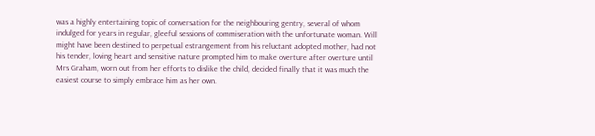was a highly entertaining topic of conversation for the neighbouring gentry, several of whom indulged for years in regular, gleeful sessions of commiseration with the unfortunate woman. Will might have been destined to perpetual estrangement from his reluctant adopted mother, had not his tender, loving heart and sensitive nature prompted him to make overture after overture until Mrs Graham, worn out from her efforts to dislike the child, decided finally that it was much the easiest course to simply embrace him as her own.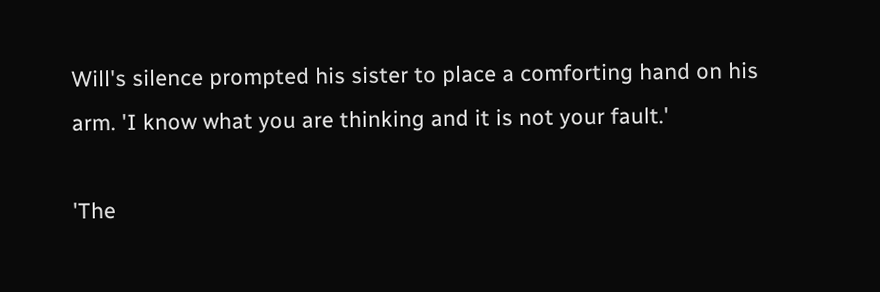Will's silence prompted his sister to place a comforting hand on his arm. 'I know what you are thinking and it is not your fault.'

'The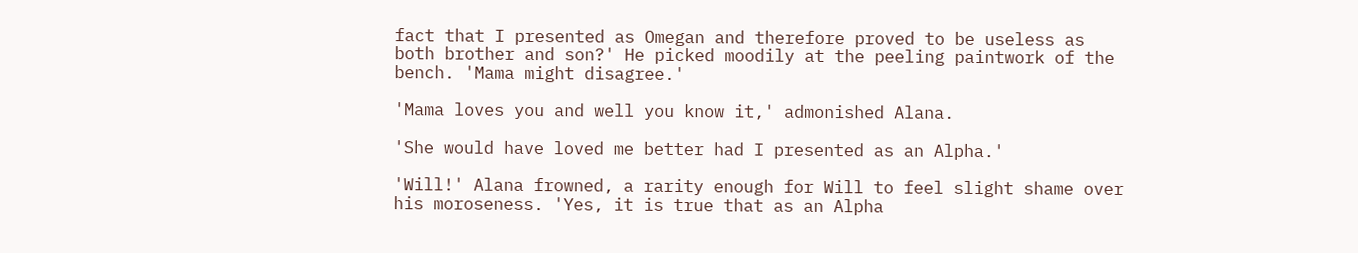fact that I presented as Omegan and therefore proved to be useless as both brother and son?' He picked moodily at the peeling paintwork of the bench. 'Mama might disagree.'

'Mama loves you and well you know it,' admonished Alana.

'She would have loved me better had I presented as an Alpha.'

'Will!' Alana frowned, a rarity enough for Will to feel slight shame over his moroseness. 'Yes, it is true that as an Alpha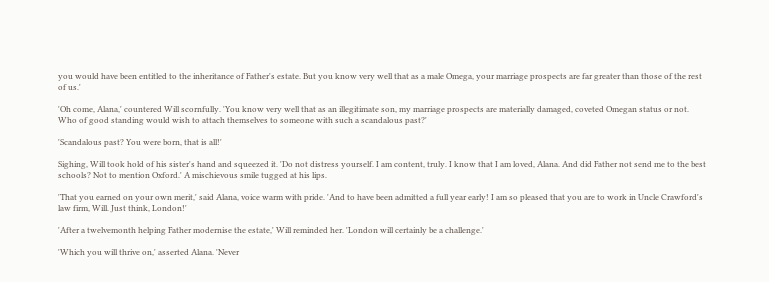you would have been entitled to the inheritance of Father's estate. But you know very well that as a male Omega, your marriage prospects are far greater than those of the rest of us.'

'Oh come, Alana,' countered Will scornfully. 'You know very well that as an illegitimate son, my marriage prospects are materially damaged, coveted Omegan status or not. Who of good standing would wish to attach themselves to someone with such a scandalous past?'

'Scandalous past? You were born, that is all!'

Sighing, Will took hold of his sister's hand and squeezed it. 'Do not distress yourself. I am content, truly. I know that I am loved, Alana. And did Father not send me to the best schools? Not to mention Oxford.' A mischievous smile tugged at his lips.

'That you earned on your own merit,' said Alana, voice warm with pride. 'And to have been admitted a full year early! I am so pleased that you are to work in Uncle Crawford's law firm, Will. Just think, London!'

'After a twelvemonth helping Father modernise the estate,' Will reminded her. 'London will certainly be a challenge.'

'Which you will thrive on,' asserted Alana. 'Never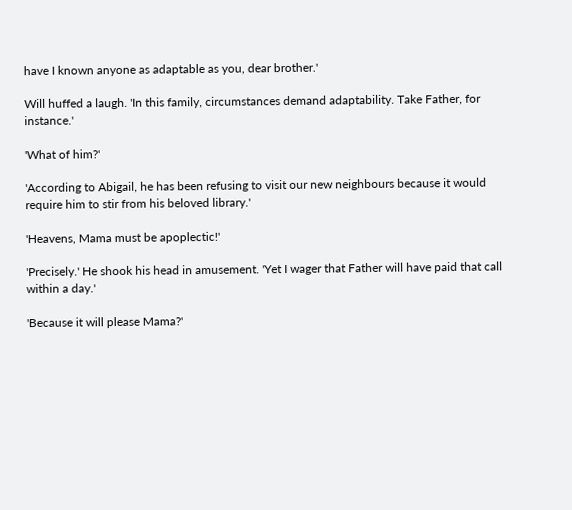have I known anyone as adaptable as you, dear brother.'

Will huffed a laugh. 'In this family, circumstances demand adaptability. Take Father, for instance.'

'What of him?'

'According to Abigail, he has been refusing to visit our new neighbours because it would require him to stir from his beloved library.'

'Heavens, Mama must be apoplectic!'

'Precisely.' He shook his head in amusement. 'Yet I wager that Father will have paid that call within a day.'

'Because it will please Mama?'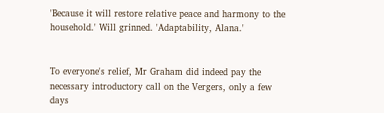'Because it will restore relative peace and harmony to the household.' Will grinned. 'Adaptability, Alana.'


To everyone's relief, Mr Graham did indeed pay the necessary introductory call on the Vergers, only a few days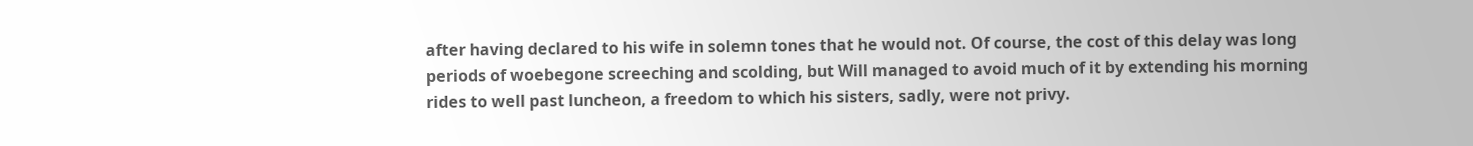after having declared to his wife in solemn tones that he would not. Of course, the cost of this delay was long periods of woebegone screeching and scolding, but Will managed to avoid much of it by extending his morning rides to well past luncheon, a freedom to which his sisters, sadly, were not privy.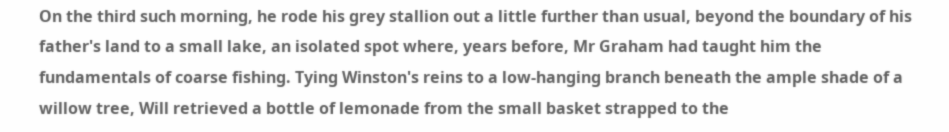On the third such morning, he rode his grey stallion out a little further than usual, beyond the boundary of his father's land to a small lake, an isolated spot where, years before, Mr Graham had taught him the fundamentals of coarse fishing. Tying Winston's reins to a low-hanging branch beneath the ample shade of a willow tree, Will retrieved a bottle of lemonade from the small basket strapped to the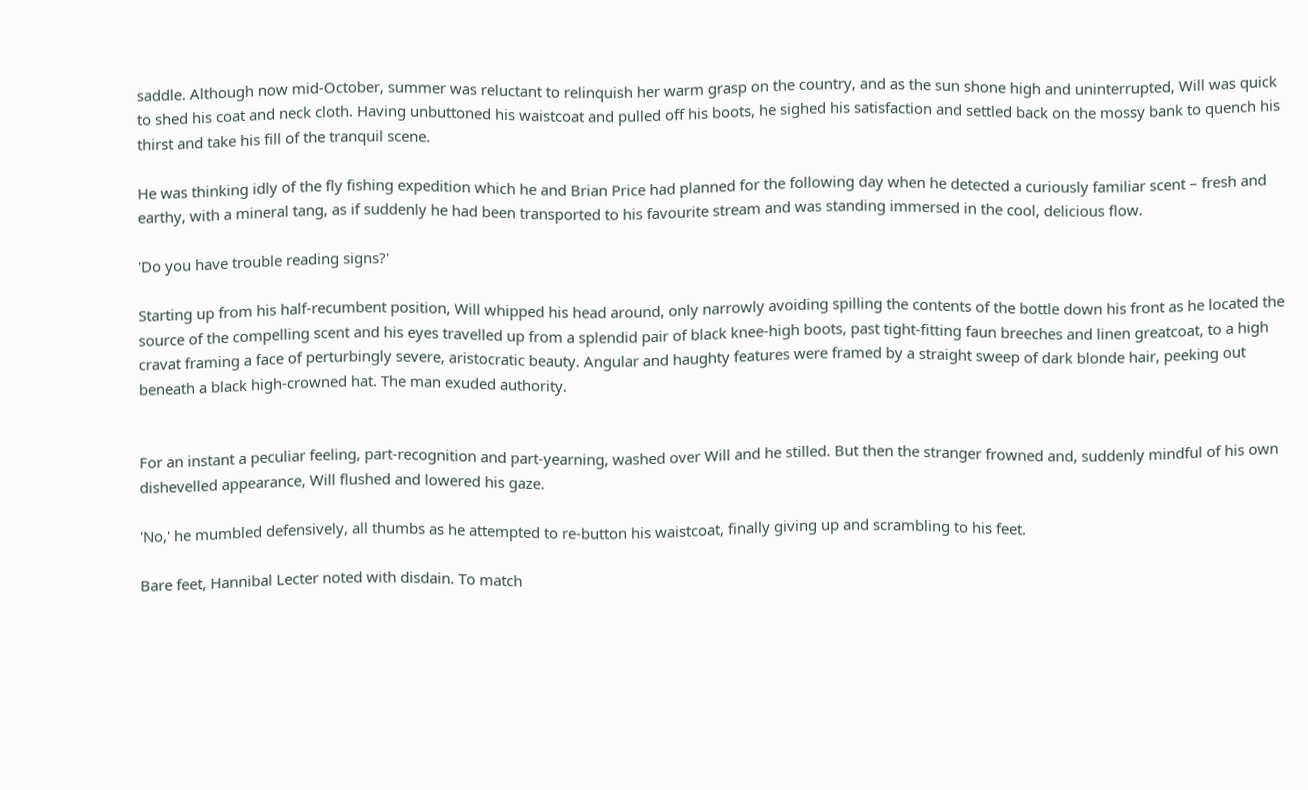saddle. Although now mid-October, summer was reluctant to relinquish her warm grasp on the country, and as the sun shone high and uninterrupted, Will was quick to shed his coat and neck cloth. Having unbuttoned his waistcoat and pulled off his boots, he sighed his satisfaction and settled back on the mossy bank to quench his thirst and take his fill of the tranquil scene.

He was thinking idly of the fly fishing expedition which he and Brian Price had planned for the following day when he detected a curiously familiar scent – fresh and earthy, with a mineral tang, as if suddenly he had been transported to his favourite stream and was standing immersed in the cool, delicious flow.

'Do you have trouble reading signs?'

Starting up from his half-recumbent position, Will whipped his head around, only narrowly avoiding spilling the contents of the bottle down his front as he located the source of the compelling scent and his eyes travelled up from a splendid pair of black knee-high boots, past tight-fitting faun breeches and linen greatcoat, to a high cravat framing a face of perturbingly severe, aristocratic beauty. Angular and haughty features were framed by a straight sweep of dark blonde hair, peeking out beneath a black high-crowned hat. The man exuded authority.


For an instant a peculiar feeling, part-recognition and part-yearning, washed over Will and he stilled. But then the stranger frowned and, suddenly mindful of his own dishevelled appearance, Will flushed and lowered his gaze.

'No,' he mumbled defensively, all thumbs as he attempted to re-button his waistcoat, finally giving up and scrambling to his feet.

Bare feet, Hannibal Lecter noted with disdain. To match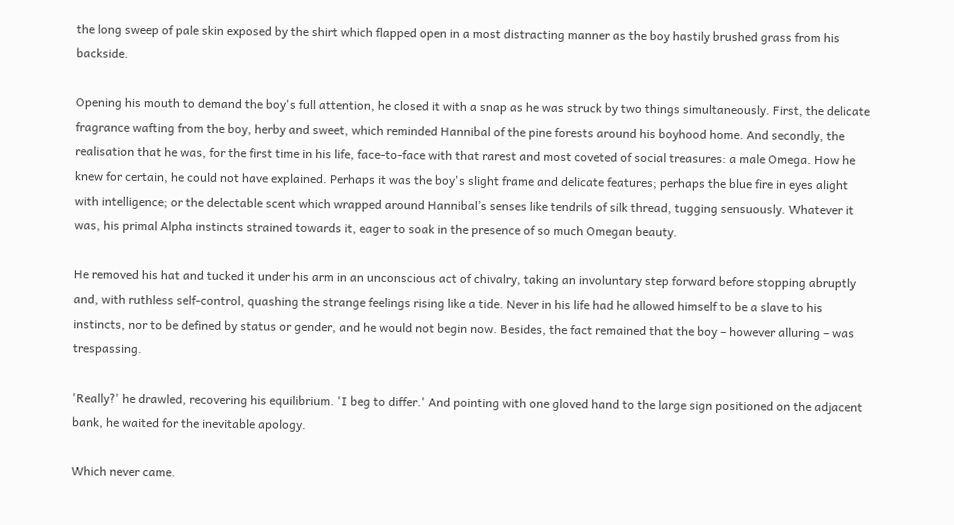the long sweep of pale skin exposed by the shirt which flapped open in a most distracting manner as the boy hastily brushed grass from his backside.

Opening his mouth to demand the boy's full attention, he closed it with a snap as he was struck by two things simultaneously. First, the delicate fragrance wafting from the boy, herby and sweet, which reminded Hannibal of the pine forests around his boyhood home. And secondly, the realisation that he was, for the first time in his life, face-to-face with that rarest and most coveted of social treasures: a male Omega. How he knew for certain, he could not have explained. Perhaps it was the boy's slight frame and delicate features; perhaps the blue fire in eyes alight with intelligence; or the delectable scent which wrapped around Hannibal’s senses like tendrils of silk thread, tugging sensuously. Whatever it was, his primal Alpha instincts strained towards it, eager to soak in the presence of so much Omegan beauty.

He removed his hat and tucked it under his arm in an unconscious act of chivalry, taking an involuntary step forward before stopping abruptly and, with ruthless self-control, quashing the strange feelings rising like a tide. Never in his life had he allowed himself to be a slave to his instincts, nor to be defined by status or gender, and he would not begin now. Besides, the fact remained that the boy – however alluring – was trespassing.

'Really?' he drawled, recovering his equilibrium. 'I beg to differ.' And pointing with one gloved hand to the large sign positioned on the adjacent bank, he waited for the inevitable apology.

Which never came.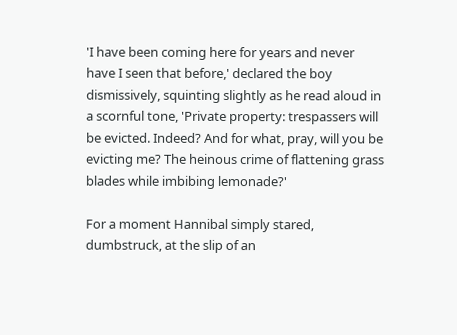'I have been coming here for years and never have I seen that before,' declared the boy dismissively, squinting slightly as he read aloud in a scornful tone, 'Private property: trespassers will be evicted. Indeed? And for what, pray, will you be evicting me? The heinous crime of flattening grass blades while imbibing lemonade?'

For a moment Hannibal simply stared, dumbstruck, at the slip of an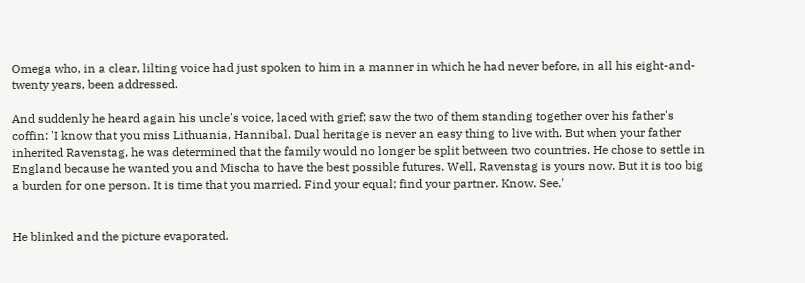Omega who, in a clear, lilting voice had just spoken to him in a manner in which he had never before, in all his eight-and-twenty years, been addressed.

And suddenly he heard again his uncle's voice, laced with grief; saw the two of them standing together over his father's coffin: 'I know that you miss Lithuania, Hannibal. Dual heritage is never an easy thing to live with. But when your father inherited Ravenstag, he was determined that the family would no longer be split between two countries. He chose to settle in England because he wanted you and Mischa to have the best possible futures. Well, Ravenstag is yours now. But it is too big a burden for one person. It is time that you married. Find your equal; find your partner. Know. See.'


He blinked and the picture evaporated.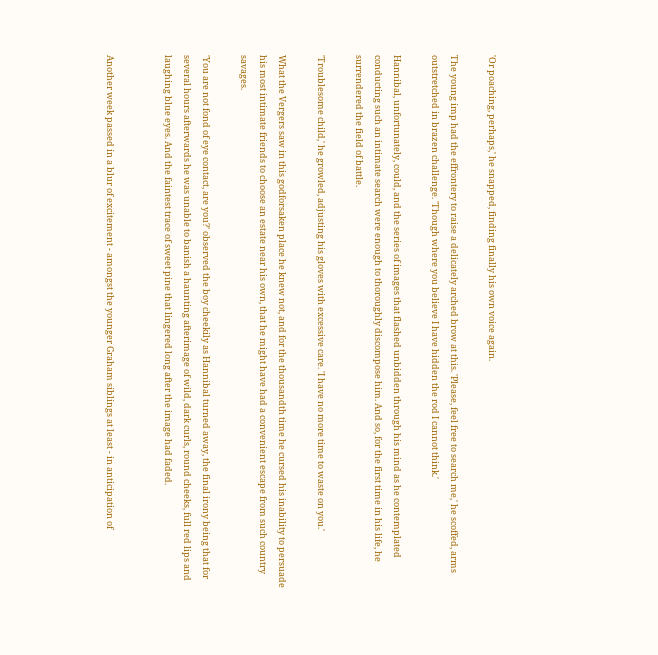'Or poaching, perhaps,' he snapped, finding finally his own voice again.

The young imp had the effrontery to raise a delicately arched brow at this. 'Please, feel free to search me,' he scoffed, arms outstretched in brazen challenge. 'Though where you believe I have hidden the rod I cannot think.'

Hannibal, unfortunately, could, and the series of images that flashed unbidden through his mind as he contemplated conducting such an intimate search were enough to thoroughly discompose him. And so, for the first time in his life, he surrendered the field of battle.

'Troublesome child,' he growled, adjusting his gloves with excessive care. 'I have no more time to waste on you.'

What the Vergers saw in this godforsaken place he knew not, and for the thousandth time he cursed his inability to persuade his most intimate friends to choose an estate near his own, that he might have had a convenient escape from such country savages.

'You are not fond of eye contact, are you?' observed the boy cheekily as Hannibal turned away, the final irony being that for several hours afterwards he was unable to banish a haunting afterimage of wild, dark curls, round cheeks, full red lips and laughing blue eyes. And the faintest trace of sweet pine that lingered long after the image had faded.


Another week passed in a blur of excitement - amongst the younger Graham siblings at least - in anticipation of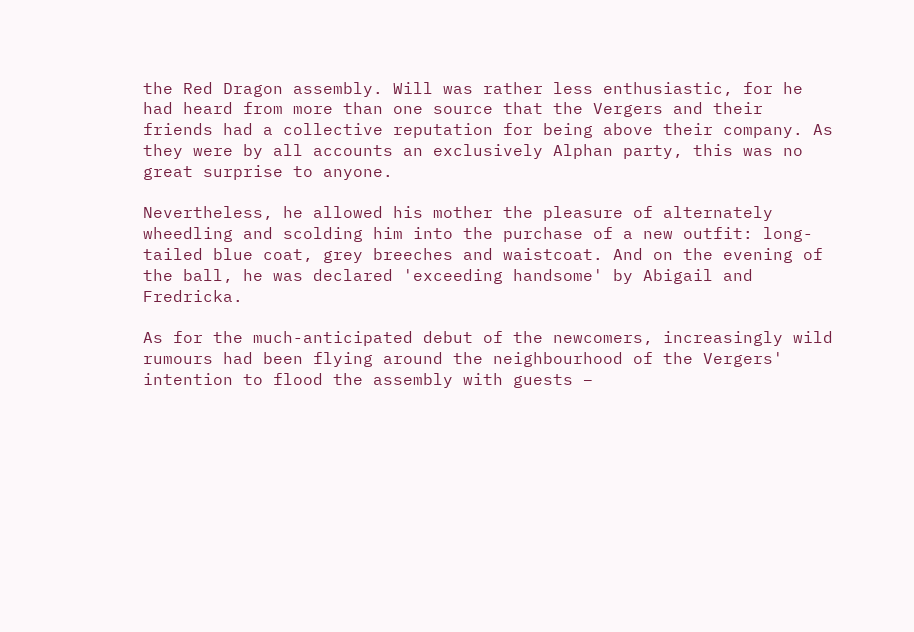the Red Dragon assembly. Will was rather less enthusiastic, for he had heard from more than one source that the Vergers and their friends had a collective reputation for being above their company. As they were by all accounts an exclusively Alphan party, this was no great surprise to anyone.

Nevertheless, he allowed his mother the pleasure of alternately wheedling and scolding him into the purchase of a new outfit: long-tailed blue coat, grey breeches and waistcoat. And on the evening of the ball, he was declared 'exceeding handsome' by Abigail and Fredricka.

As for the much-anticipated debut of the newcomers, increasingly wild rumours had been flying around the neighbourhood of the Vergers' intention to flood the assembly with guests –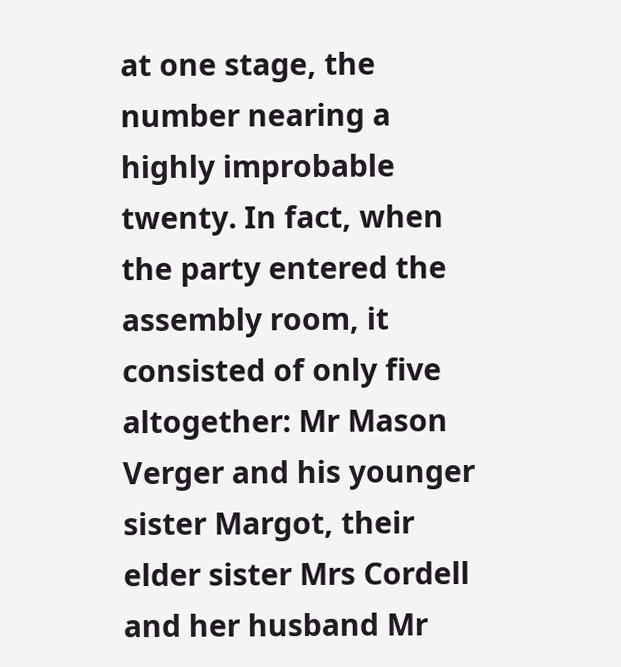at one stage, the number nearing a highly improbable twenty. In fact, when the party entered the assembly room, it consisted of only five altogether: Mr Mason Verger and his younger sister Margot, their elder sister Mrs Cordell and her husband Mr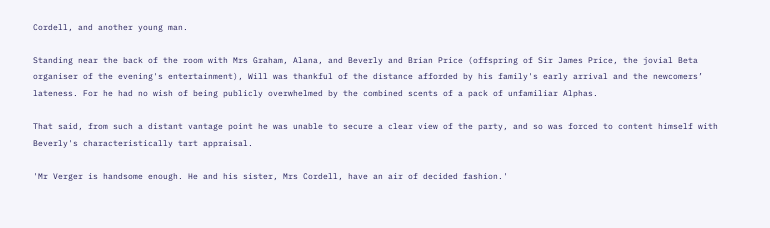Cordell, and another young man.

Standing near the back of the room with Mrs Graham, Alana, and Beverly and Brian Price (offspring of Sir James Price, the jovial Beta organiser of the evening's entertainment), Will was thankful of the distance afforded by his family's early arrival and the newcomers’ lateness. For he had no wish of being publicly overwhelmed by the combined scents of a pack of unfamiliar Alphas.

That said, from such a distant vantage point he was unable to secure a clear view of the party, and so was forced to content himself with Beverly's characteristically tart appraisal.

'Mr Verger is handsome enough. He and his sister, Mrs Cordell, have an air of decided fashion.'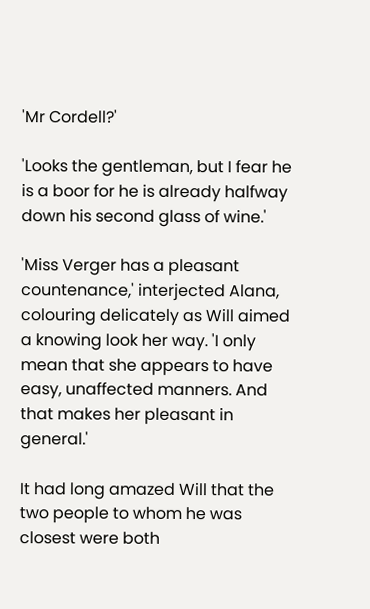'Mr Cordell?'

'Looks the gentleman, but I fear he is a boor for he is already halfway down his second glass of wine.'

'Miss Verger has a pleasant countenance,' interjected Alana, colouring delicately as Will aimed a knowing look her way. 'I only mean that she appears to have easy, unaffected manners. And that makes her pleasant in general.'

It had long amazed Will that the two people to whom he was closest were both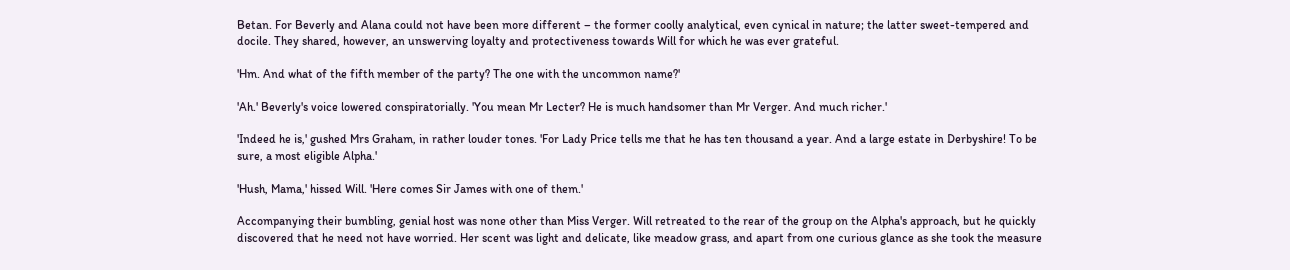Betan. For Beverly and Alana could not have been more different – the former coolly analytical, even cynical in nature; the latter sweet-tempered and docile. They shared, however, an unswerving loyalty and protectiveness towards Will for which he was ever grateful.

'Hm. And what of the fifth member of the party? The one with the uncommon name?'

'Ah.' Beverly's voice lowered conspiratorially. 'You mean Mr Lecter? He is much handsomer than Mr Verger. And much richer.'

'Indeed he is,' gushed Mrs Graham, in rather louder tones. 'For Lady Price tells me that he has ten thousand a year. And a large estate in Derbyshire! To be sure, a most eligible Alpha.'

'Hush, Mama,' hissed Will. 'Here comes Sir James with one of them.'

Accompanying their bumbling, genial host was none other than Miss Verger. Will retreated to the rear of the group on the Alpha's approach, but he quickly discovered that he need not have worried. Her scent was light and delicate, like meadow grass, and apart from one curious glance as she took the measure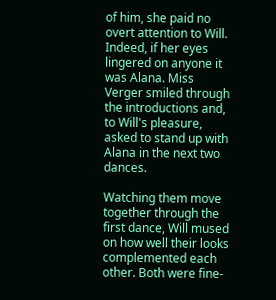of him, she paid no overt attention to Will. Indeed, if her eyes lingered on anyone it was Alana. Miss Verger smiled through the introductions and, to Will's pleasure, asked to stand up with Alana in the next two dances.

Watching them move together through the first dance, Will mused on how well their looks complemented each other. Both were fine-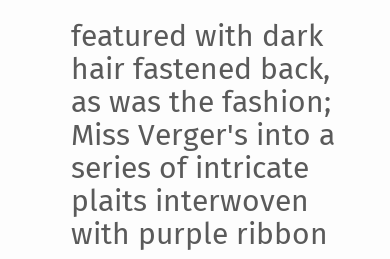featured with dark hair fastened back, as was the fashion; Miss Verger's into a series of intricate plaits interwoven with purple ribbon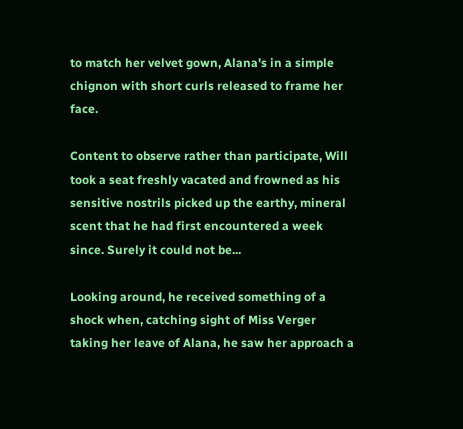to match her velvet gown, Alana's in a simple chignon with short curls released to frame her face.

Content to observe rather than participate, Will took a seat freshly vacated and frowned as his sensitive nostrils picked up the earthy, mineral scent that he had first encountered a week since. Surely it could not be...

Looking around, he received something of a shock when, catching sight of Miss Verger taking her leave of Alana, he saw her approach a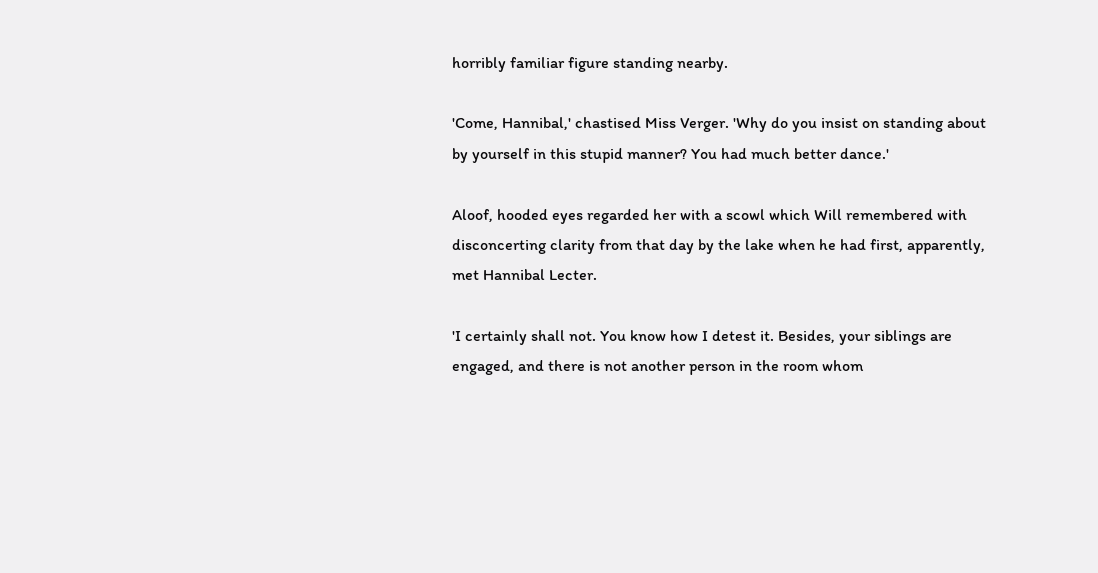horribly familiar figure standing nearby.

'Come, Hannibal,' chastised Miss Verger. 'Why do you insist on standing about by yourself in this stupid manner? You had much better dance.'

Aloof, hooded eyes regarded her with a scowl which Will remembered with disconcerting clarity from that day by the lake when he had first, apparently, met Hannibal Lecter.

'I certainly shall not. You know how I detest it. Besides, your siblings are engaged, and there is not another person in the room whom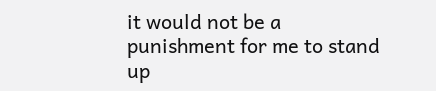it would not be a punishment for me to stand up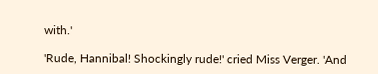with.'

'Rude, Hannibal! Shockingly rude!' cried Miss Verger. 'And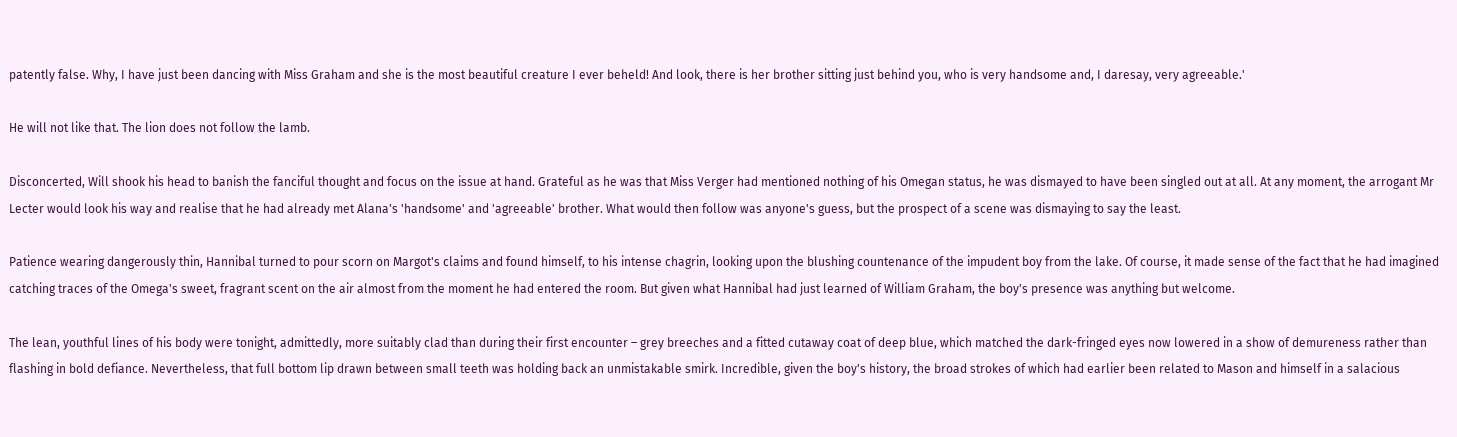patently false. Why, I have just been dancing with Miss Graham and she is the most beautiful creature I ever beheld! And look, there is her brother sitting just behind you, who is very handsome and, I daresay, very agreeable.'

He will not like that. The lion does not follow the lamb.

Disconcerted, Will shook his head to banish the fanciful thought and focus on the issue at hand. Grateful as he was that Miss Verger had mentioned nothing of his Omegan status, he was dismayed to have been singled out at all. At any moment, the arrogant Mr Lecter would look his way and realise that he had already met Alana's 'handsome' and 'agreeable' brother. What would then follow was anyone's guess, but the prospect of a scene was dismaying to say the least.

Patience wearing dangerously thin, Hannibal turned to pour scorn on Margot's claims and found himself, to his intense chagrin, looking upon the blushing countenance of the impudent boy from the lake. Of course, it made sense of the fact that he had imagined catching traces of the Omega's sweet, fragrant scent on the air almost from the moment he had entered the room. But given what Hannibal had just learned of William Graham, the boy's presence was anything but welcome.

The lean, youthful lines of his body were tonight, admittedly, more suitably clad than during their first encounter – grey breeches and a fitted cutaway coat of deep blue, which matched the dark-fringed eyes now lowered in a show of demureness rather than flashing in bold defiance. Nevertheless, that full bottom lip drawn between small teeth was holding back an unmistakable smirk. Incredible, given the boy's history, the broad strokes of which had earlier been related to Mason and himself in a salacious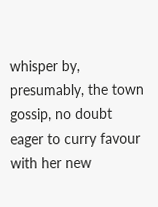whisper by, presumably, the town gossip, no doubt eager to curry favour with her new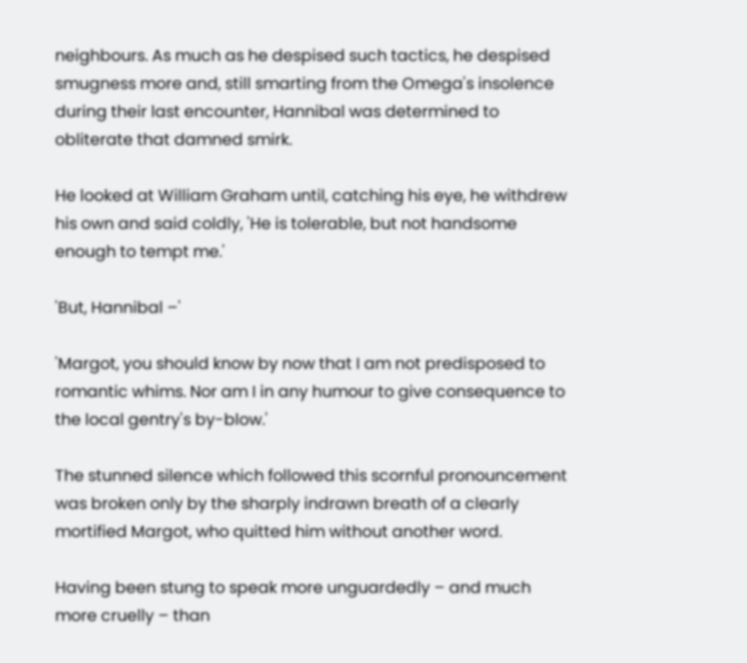neighbours. As much as he despised such tactics, he despised smugness more and, still smarting from the Omega's insolence during their last encounter, Hannibal was determined to obliterate that damned smirk.

He looked at William Graham until, catching his eye, he withdrew his own and said coldly, 'He is tolerable, but not handsome enough to tempt me.'

'But, Hannibal –'

'Margot, you should know by now that I am not predisposed to romantic whims. Nor am I in any humour to give consequence to the local gentry's by-blow.'

The stunned silence which followed this scornful pronouncement was broken only by the sharply indrawn breath of a clearly mortified Margot, who quitted him without another word.

Having been stung to speak more unguardedly – and much more cruelly – than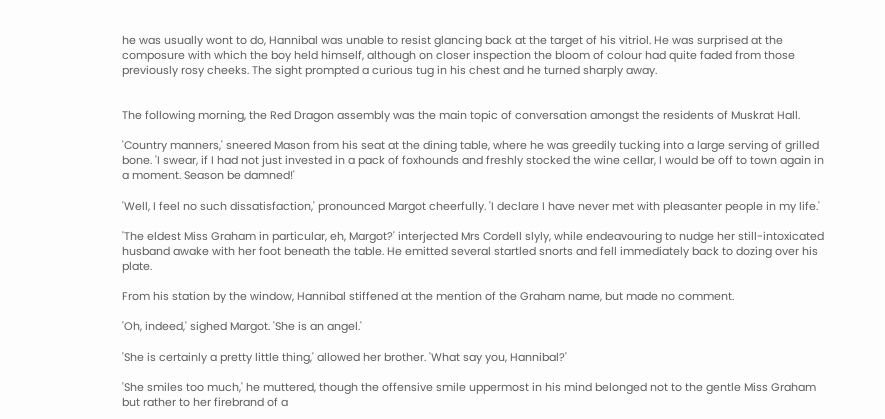he was usually wont to do, Hannibal was unable to resist glancing back at the target of his vitriol. He was surprised at the composure with which the boy held himself, although on closer inspection the bloom of colour had quite faded from those previously rosy cheeks. The sight prompted a curious tug in his chest and he turned sharply away.


The following morning, the Red Dragon assembly was the main topic of conversation amongst the residents of Muskrat Hall.

'Country manners,' sneered Mason from his seat at the dining table, where he was greedily tucking into a large serving of grilled bone. 'I swear, if I had not just invested in a pack of foxhounds and freshly stocked the wine cellar, I would be off to town again in a moment. Season be damned!'

'Well, I feel no such dissatisfaction,' pronounced Margot cheerfully. 'I declare I have never met with pleasanter people in my life.'

'The eldest Miss Graham in particular, eh, Margot?' interjected Mrs Cordell slyly, while endeavouring to nudge her still-intoxicated husband awake with her foot beneath the table. He emitted several startled snorts and fell immediately back to dozing over his plate.

From his station by the window, Hannibal stiffened at the mention of the Graham name, but made no comment.

'Oh, indeed,' sighed Margot. 'She is an angel.'

'She is certainly a pretty little thing,' allowed her brother. 'What say you, Hannibal?'

'She smiles too much,' he muttered, though the offensive smile uppermost in his mind belonged not to the gentle Miss Graham but rather to her firebrand of a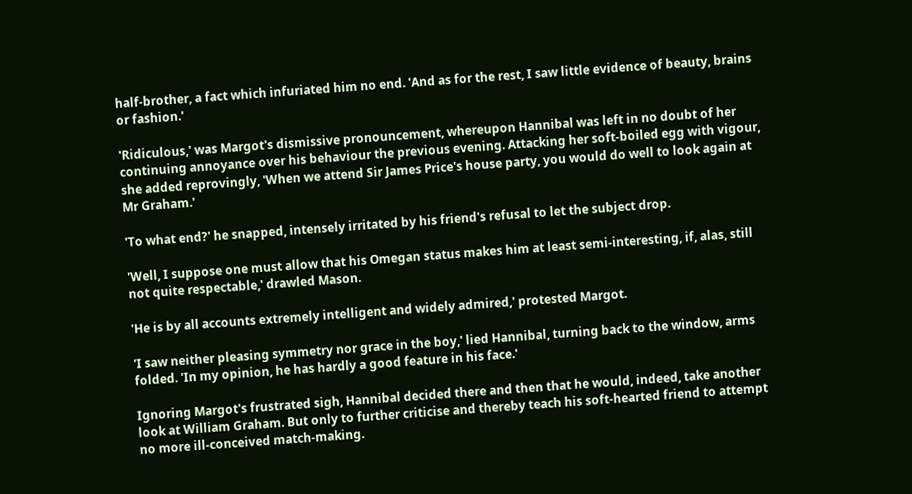half-brother, a fact which infuriated him no end. 'And as for the rest, I saw little evidence of beauty, brains or fashion.'

'Ridiculous,' was Margot's dismissive pronouncement, whereupon Hannibal was left in no doubt of her continuing annoyance over his behaviour the previous evening. Attacking her soft-boiled egg with vigour, she added reprovingly, 'When we attend Sir James Price's house party, you would do well to look again at Mr Graham.'

'To what end?' he snapped, intensely irritated by his friend's refusal to let the subject drop.

'Well, I suppose one must allow that his Omegan status makes him at least semi-interesting, if, alas, still not quite respectable,' drawled Mason.

'He is by all accounts extremely intelligent and widely admired,' protested Margot.

'I saw neither pleasing symmetry nor grace in the boy,' lied Hannibal, turning back to the window, arms folded. 'In my opinion, he has hardly a good feature in his face.'

Ignoring Margot's frustrated sigh, Hannibal decided there and then that he would, indeed, take another look at William Graham. But only to further criticise and thereby teach his soft-hearted friend to attempt no more ill-conceived match-making.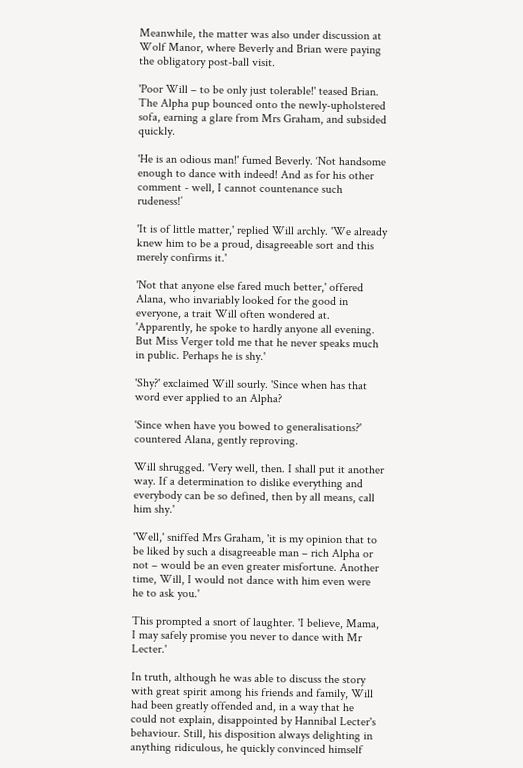Meanwhile, the matter was also under discussion at Wolf Manor, where Beverly and Brian were paying the obligatory post-ball visit.

'Poor Will – to be only just tolerable!' teased Brian. The Alpha pup bounced onto the newly-upholstered sofa, earning a glare from Mrs Graham, and subsided quickly.

'He is an odious man!' fumed Beverly. ‘Not handsome enough to dance with indeed! And as for his other comment - well, I cannot countenance such rudeness!’

'It is of little matter,' replied Will archly. 'We already knew him to be a proud, disagreeable sort and this merely confirms it.'

'Not that anyone else fared much better,' offered Alana, who invariably looked for the good in everyone, a trait Will often wondered at. 'Apparently, he spoke to hardly anyone all evening. But Miss Verger told me that he never speaks much in public. Perhaps he is shy.'

'Shy?' exclaimed Will sourly. 'Since when has that word ever applied to an Alpha?

'Since when have you bowed to generalisations?' countered Alana, gently reproving.

Will shrugged. 'Very well, then. I shall put it another way. If a determination to dislike everything and everybody can be so defined, then by all means, call him shy.'

'Well,' sniffed Mrs Graham, 'it is my opinion that to be liked by such a disagreeable man – rich Alpha or not – would be an even greater misfortune. Another time, Will, I would not dance with him even were he to ask you.'

This prompted a snort of laughter. 'I believe, Mama, I may safely promise you never to dance with Mr Lecter.'

In truth, although he was able to discuss the story with great spirit among his friends and family, Will had been greatly offended and, in a way that he could not explain, disappointed by Hannibal Lecter's behaviour. Still, his disposition always delighting in anything ridiculous, he quickly convinced himself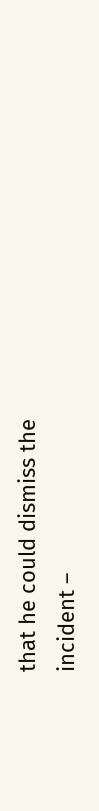that he could dismiss the incident –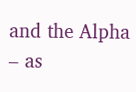and the Alpha – as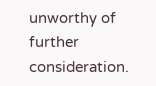unworthy of further consideration.